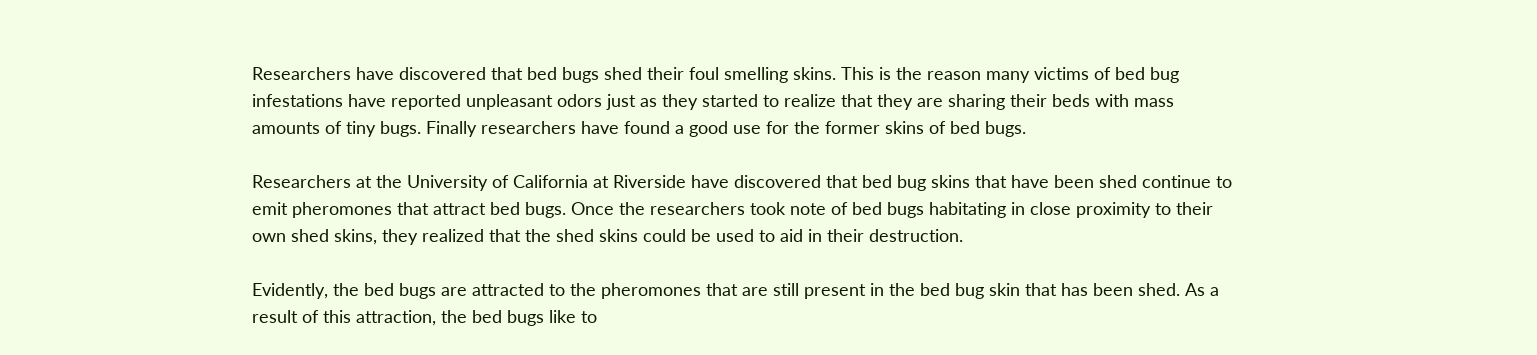Researchers have discovered that bed bugs shed their foul smelling skins. This is the reason many victims of bed bug infestations have reported unpleasant odors just as they started to realize that they are sharing their beds with mass amounts of tiny bugs. Finally researchers have found a good use for the former skins of bed bugs.

Researchers at the University of California at Riverside have discovered that bed bug skins that have been shed continue to emit pheromones that attract bed bugs. Once the researchers took note of bed bugs habitating in close proximity to their own shed skins, they realized that the shed skins could be used to aid in their destruction.

Evidently, the bed bugs are attracted to the pheromones that are still present in the bed bug skin that has been shed. As a result of this attraction, the bed bugs like to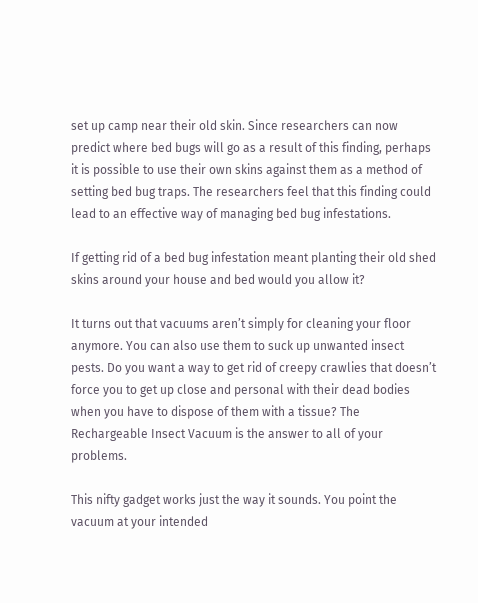set up camp near their old skin. Since researchers can now predict where bed bugs will go as a result of this finding, perhaps it is possible to use their own skins against them as a method of setting bed bug traps. The researchers feel that this finding could lead to an effective way of managing bed bug infestations.

If getting rid of a bed bug infestation meant planting their old shed skins around your house and bed would you allow it?

It turns out that vacuums aren’t simply for cleaning your floor anymore. You can also use them to suck up unwanted insect pests. Do you want a way to get rid of creepy crawlies that doesn’t force you to get up close and personal with their dead bodies when you have to dispose of them with a tissue? The Rechargeable Insect Vacuum is the answer to all of your problems.

This nifty gadget works just the way it sounds. You point the vacuum at your intended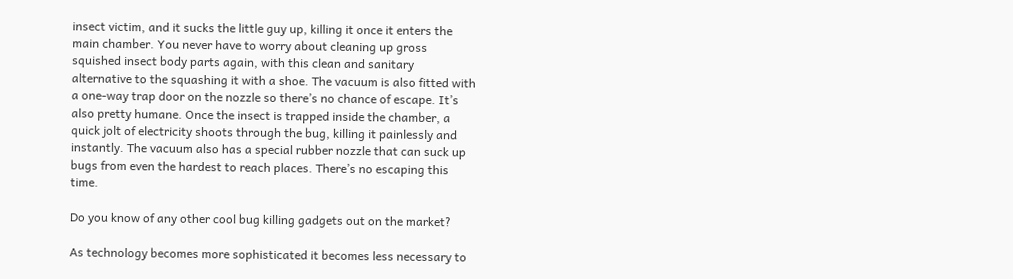insect victim, and it sucks the little guy up, killing it once it enters the main chamber. You never have to worry about cleaning up gross squished insect body parts again, with this clean and sanitary alternative to the squashing it with a shoe. The vacuum is also fitted with a one-way trap door on the nozzle so there’s no chance of escape. It’s also pretty humane. Once the insect is trapped inside the chamber, a quick jolt of electricity shoots through the bug, killing it painlessly and instantly. The vacuum also has a special rubber nozzle that can suck up bugs from even the hardest to reach places. There’s no escaping this time.

Do you know of any other cool bug killing gadgets out on the market?

As technology becomes more sophisticated it becomes less necessary to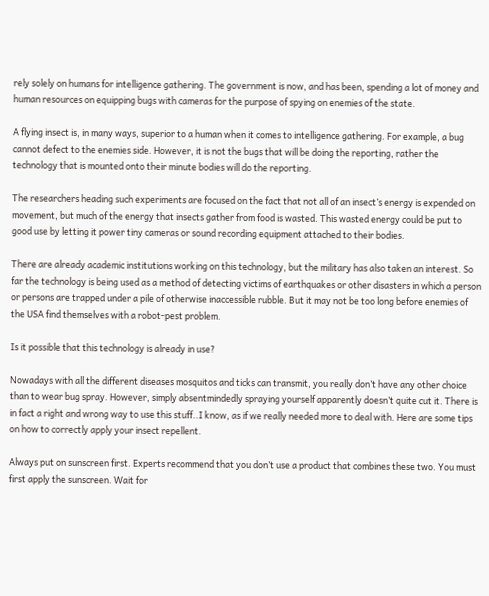rely solely on humans for intelligence gathering. The government is now, and has been, spending a lot of money and human resources on equipping bugs with cameras for the purpose of spying on enemies of the state.

A flying insect is, in many ways, superior to a human when it comes to intelligence gathering. For example, a bug cannot defect to the enemies side. However, it is not the bugs that will be doing the reporting, rather the technology that is mounted onto their minute bodies will do the reporting.

The researchers heading such experiments are focused on the fact that not all of an insect’s energy is expended on movement, but much of the energy that insects gather from food is wasted. This wasted energy could be put to good use by letting it power tiny cameras or sound recording equipment attached to their bodies.

There are already academic institutions working on this technology, but the military has also taken an interest. So far the technology is being used as a method of detecting victims of earthquakes or other disasters in which a person or persons are trapped under a pile of otherwise inaccessible rubble. But it may not be too long before enemies of the USA find themselves with a robot-pest problem.

Is it possible that this technology is already in use?

Nowadays with all the different diseases mosquitos and ticks can transmit, you really don’t have any other choice than to wear bug spray. However, simply absentmindedly spraying yourself apparently doesn’t quite cut it. There is in fact a right and wrong way to use this stuff..I know, as if we really needed more to deal with. Here are some tips on how to correctly apply your insect repellent.

Always put on sunscreen first. Experts recommend that you don’t use a product that combines these two. You must first apply the sunscreen. Wait for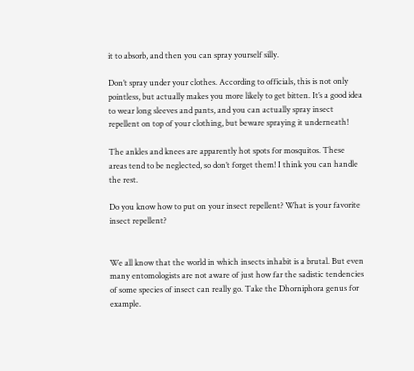it to absorb, and then you can spray yourself silly.

Don’t spray under your clothes. According to officials, this is not only pointless, but actually makes you more likely to get bitten. It’s a good idea to wear long sleeves and pants, and you can actually spray insect repellent on top of your clothing, but beware spraying it underneath!

The ankles and knees are apparently hot spots for mosquitos. These areas tend to be neglected, so don’t forget them! I think you can handle the rest.

Do you know how to put on your insect repellent? What is your favorite insect repellent?


We all know that the world in which insects inhabit is a brutal. But even many entomologists are not aware of just how far the sadistic tendencies of some species of insect can really go. Take the Dhorniphora genus for example.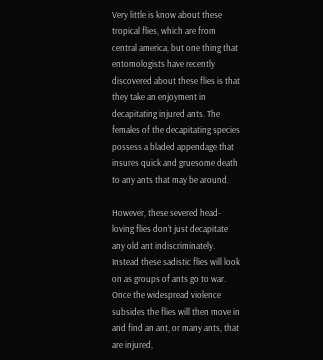Very little is know about these tropical flies, which are from central america, but one thing that entomologists have recently discovered about these flies is that they take an enjoyment in decapitating injured ants. The females of the decapitating species possess a bladed appendage that insures quick and gruesome death to any ants that may be around.

However, these severed head-loving flies don’t just decapitate any old ant indiscriminately. Instead these sadistic flies will look on as groups of ants go to war. Once the widespread violence subsides the flies will then move in and find an ant, or many ants, that are injured,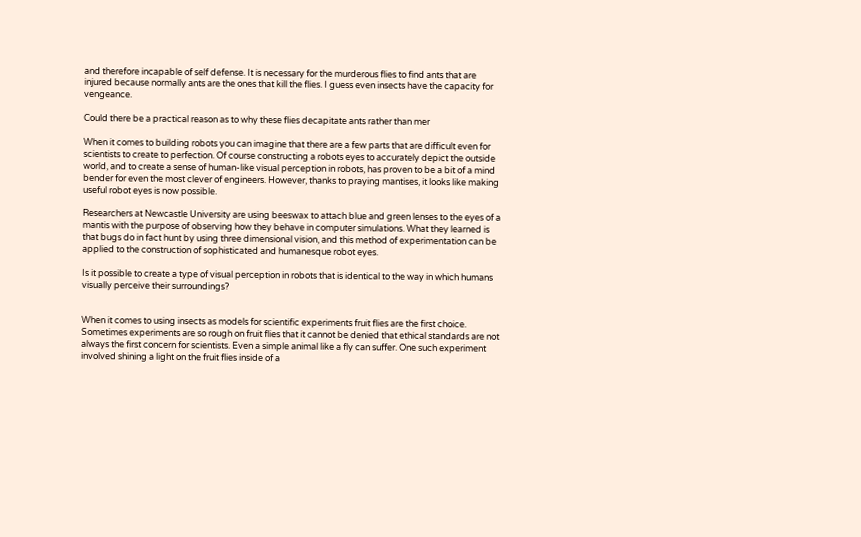and therefore incapable of self defense. It is necessary for the murderous flies to find ants that are injured because normally ants are the ones that kill the flies. I guess even insects have the capacity for vengeance.

Could there be a practical reason as to why these flies decapitate ants rather than mer

When it comes to building robots you can imagine that there are a few parts that are difficult even for scientists to create to perfection. Of course constructing a robots eyes to accurately depict the outside world, and to create a sense of human-like visual perception in robots, has proven to be a bit of a mind bender for even the most clever of engineers. However, thanks to praying mantises, it looks like making useful robot eyes is now possible.

Researchers at Newcastle University are using beeswax to attach blue and green lenses to the eyes of a mantis with the purpose of observing how they behave in computer simulations. What they learned is that bugs do in fact hunt by using three dimensional vision, and this method of experimentation can be applied to the construction of sophisticated and humanesque robot eyes.

Is it possible to create a type of visual perception in robots that is identical to the way in which humans visually perceive their surroundings?


When it comes to using insects as models for scientific experiments fruit flies are the first choice. Sometimes experiments are so rough on fruit flies that it cannot be denied that ethical standards are not always the first concern for scientists. Even a simple animal like a fly can suffer. One such experiment involved shining a light on the fruit flies inside of a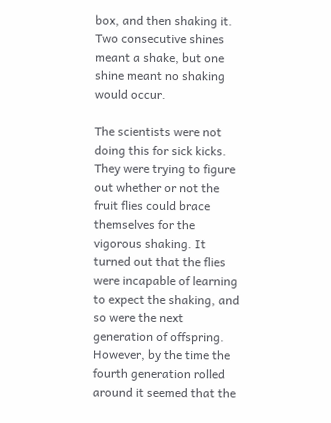box, and then shaking it. Two consecutive shines meant a shake, but one shine meant no shaking would occur.

The scientists were not doing this for sick kicks. They were trying to figure out whether or not the fruit flies could brace themselves for the vigorous shaking. It turned out that the flies were incapable of learning to expect the shaking, and so were the next generation of offspring. However, by the time the fourth generation rolled around it seemed that the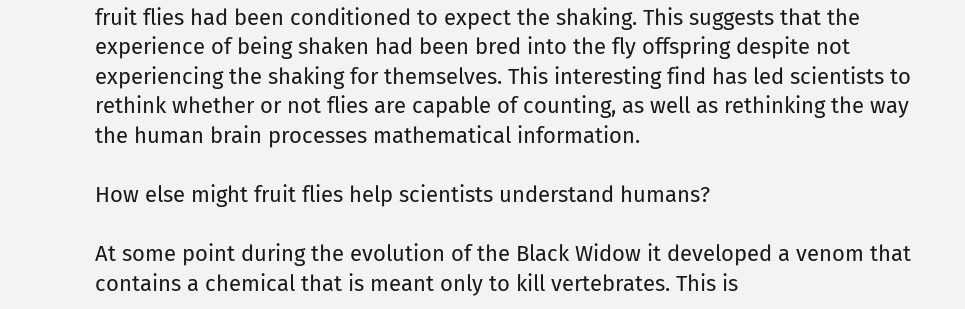fruit flies had been conditioned to expect the shaking. This suggests that the experience of being shaken had been bred into the fly offspring despite not experiencing the shaking for themselves. This interesting find has led scientists to rethink whether or not flies are capable of counting, as well as rethinking the way the human brain processes mathematical information.

How else might fruit flies help scientists understand humans?

At some point during the evolution of the Black Widow it developed a venom that contains a chemical that is meant only to kill vertebrates. This is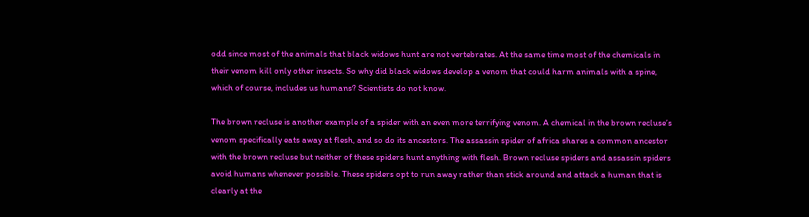odd since most of the animals that black widows hunt are not vertebrates. At the same time most of the chemicals in their venom kill only other insects. So why did black widows develop a venom that could harm animals with a spine, which of course, includes us humans? Scientists do not know.

The brown recluse is another example of a spider with an even more terrifying venom. A chemical in the brown recluse’s venom specifically eats away at flesh, and so do its ancestors. The assassin spider of africa shares a common ancestor with the brown recluse but neither of these spiders hunt anything with flesh. Brown recluse spiders and assassin spiders avoid humans whenever possible. These spiders opt to run away rather than stick around and attack a human that is clearly at the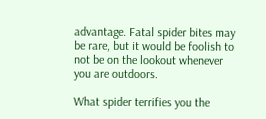advantage. Fatal spider bites may be rare, but it would be foolish to not be on the lookout whenever you are outdoors.

What spider terrifies you the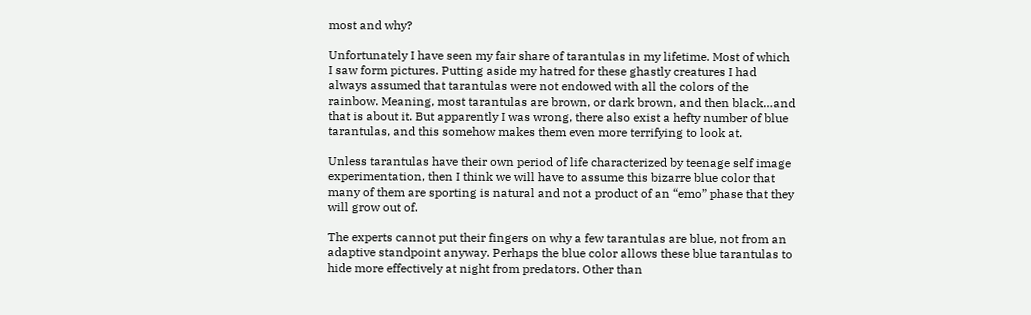most and why?

Unfortunately I have seen my fair share of tarantulas in my lifetime. Most of which I saw form pictures. Putting aside my hatred for these ghastly creatures I had always assumed that tarantulas were not endowed with all the colors of the rainbow. Meaning, most tarantulas are brown, or dark brown, and then black…and that is about it. But apparently I was wrong, there also exist a hefty number of blue tarantulas, and this somehow makes them even more terrifying to look at.

Unless tarantulas have their own period of life characterized by teenage self image experimentation, then I think we will have to assume this bizarre blue color that many of them are sporting is natural and not a product of an “emo” phase that they will grow out of.

The experts cannot put their fingers on why a few tarantulas are blue, not from an adaptive standpoint anyway. Perhaps the blue color allows these blue tarantulas to hide more effectively at night from predators. Other than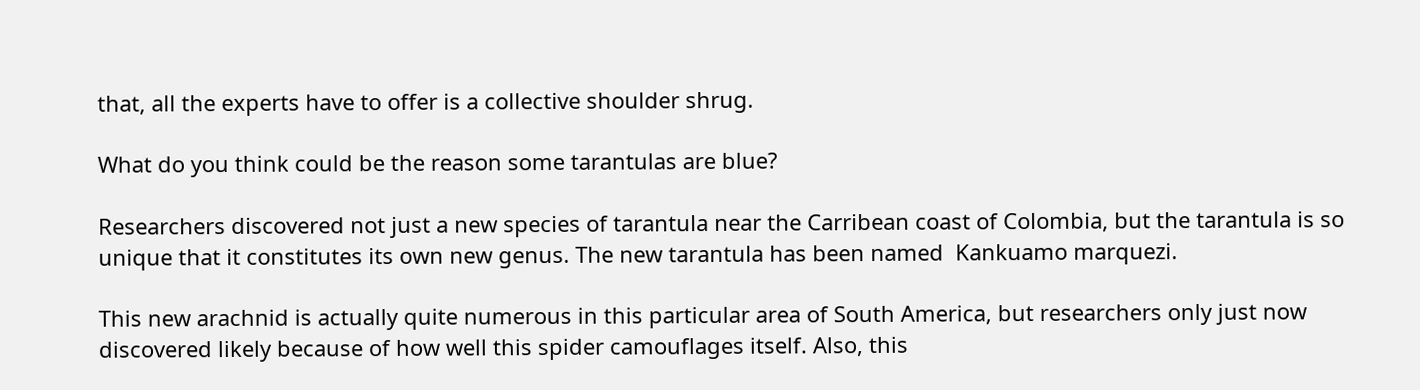that, all the experts have to offer is a collective shoulder shrug.

What do you think could be the reason some tarantulas are blue?

Researchers discovered not just a new species of tarantula near the Carribean coast of Colombia, but the tarantula is so unique that it constitutes its own new genus. The new tarantula has been named  Kankuamo marquezi.

This new arachnid is actually quite numerous in this particular area of South America, but researchers only just now discovered likely because of how well this spider camouflages itself. Also, this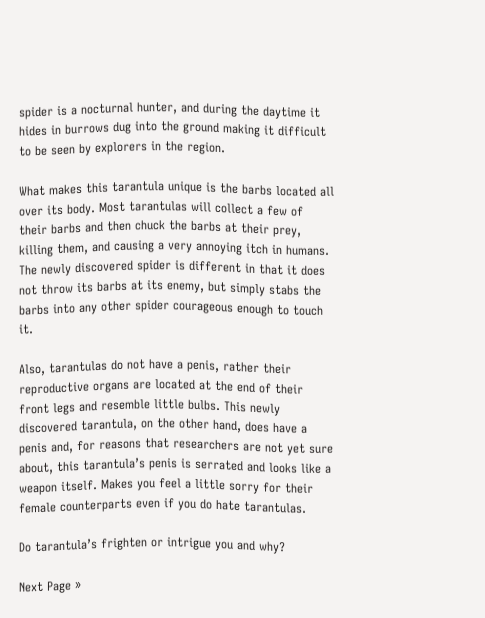spider is a nocturnal hunter, and during the daytime it hides in burrows dug into the ground making it difficult to be seen by explorers in the region.

What makes this tarantula unique is the barbs located all over its body. Most tarantulas will collect a few of their barbs and then chuck the barbs at their prey, killing them, and causing a very annoying itch in humans. The newly discovered spider is different in that it does not throw its barbs at its enemy, but simply stabs the barbs into any other spider courageous enough to touch it.

Also, tarantulas do not have a penis, rather their reproductive organs are located at the end of their front legs and resemble little bulbs. This newly discovered tarantula, on the other hand, does have a penis and, for reasons that researchers are not yet sure about, this tarantula’s penis is serrated and looks like a weapon itself. Makes you feel a little sorry for their female counterparts even if you do hate tarantulas.

Do tarantula’s frighten or intrigue you and why?

Next Page »